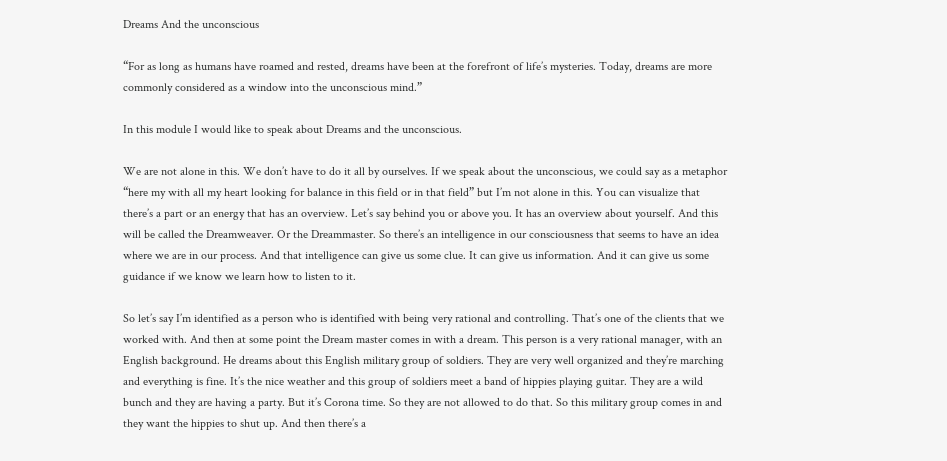Dreams And the unconscious

“For as long as humans have roamed and rested, dreams have been at the forefront of life’s mysteries. Today, dreams are more commonly considered as a window into the unconscious mind.”

In this module I would like to speak about Dreams and the unconscious.

We are not alone in this. We don’t have to do it all by ourselves. If we speak about the unconscious, we could say as a metaphor “here my with all my heart looking for balance in this field or in that field” but I’m not alone in this. You can visualize that there’s a part or an energy that has an overview. Let’s say behind you or above you. It has an overview about yourself. And this will be called the Dreamweaver. Or the Dreammaster. So there’s an intelligence in our consciousness that seems to have an idea where we are in our process. And that intelligence can give us some clue. It can give us information. And it can give us some guidance if we know we learn how to listen to it.

So let’s say I’m identified as a person who is identified with being very rational and controlling. That’s one of the clients that we worked with. And then at some point the Dream master comes in with a dream. This person is a very rational manager, with an English background. He dreams about this English military group of soldiers. They are very well organized and they’re marching and everything is fine. It’s the nice weather and this group of soldiers meet a band of hippies playing guitar. They are a wild bunch and they are having a party. But it’s Corona time. So they are not allowed to do that. So this military group comes in and they want the hippies to shut up. And then there’s a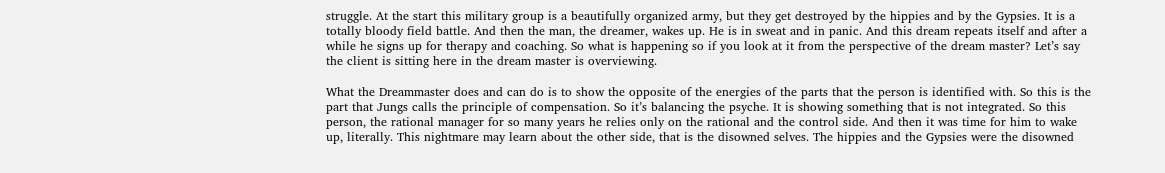struggle. At the start this military group is a beautifully organized army, but they get destroyed by the hippies and by the Gypsies. It is a totally bloody field battle. And then the man, the dreamer, wakes up. He is in sweat and in panic. And this dream repeats itself and after a while he signs up for therapy and coaching. So what is happening so if you look at it from the perspective of the dream master? Let’s say the client is sitting here in the dream master is overviewing.

What the Dreammaster does and can do is to show the opposite of the energies of the parts that the person is identified with. So this is the part that Jungs calls the principle of compensation. So it’s balancing the psyche. It is showing something that is not integrated. So this person, the rational manager for so many years he relies only on the rational and the control side. And then it was time for him to wake up, literally. This nightmare may learn about the other side, that is the disowned selves. The hippies and the Gypsies were the disowned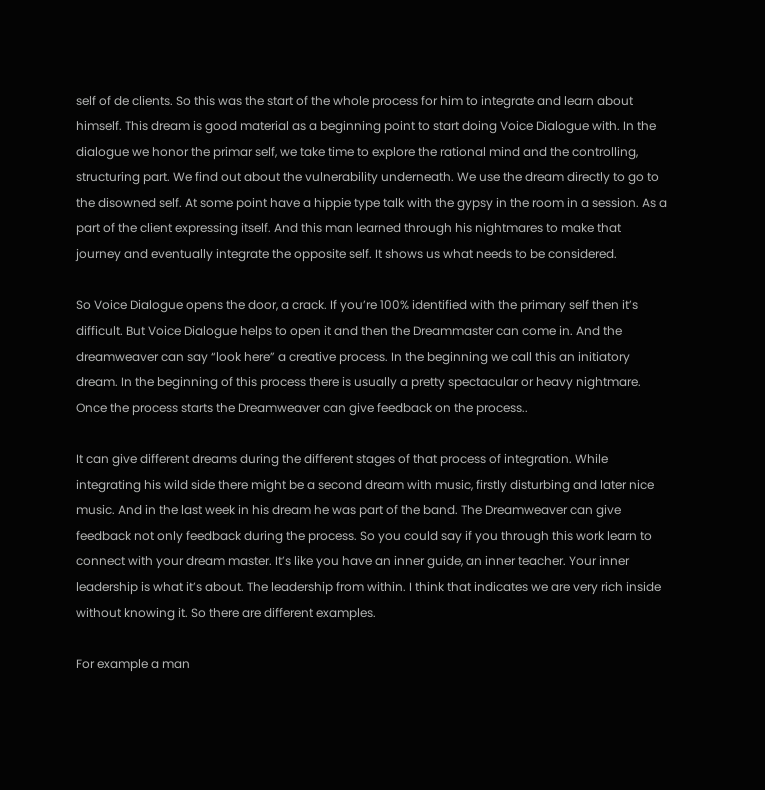self of de clients. So this was the start of the whole process for him to integrate and learn about himself. This dream is good material as a beginning point to start doing Voice Dialogue with. In the dialogue we honor the primar self, we take time to explore the rational mind and the controlling, structuring part. We find out about the vulnerability underneath. We use the dream directly to go to the disowned self. At some point have a hippie type talk with the gypsy in the room in a session. As a part of the client expressing itself. And this man learned through his nightmares to make that journey and eventually integrate the opposite self. It shows us what needs to be considered.

So Voice Dialogue opens the door, a crack. If you’re 100% identified with the primary self then it’s difficult. But Voice Dialogue helps to open it and then the Dreammaster can come in. And the dreamweaver can say “look here” a creative process. In the beginning we call this an initiatory dream. In the beginning of this process there is usually a pretty spectacular or heavy nightmare. Once the process starts the Dreamweaver can give feedback on the process..

It can give different dreams during the different stages of that process of integration. While integrating his wild side there might be a second dream with music, firstly disturbing and later nice music. And in the last week in his dream he was part of the band. The Dreamweaver can give feedback not only feedback during the process. So you could say if you through this work learn to connect with your dream master. It’s like you have an inner guide, an inner teacher. Your inner leadership is what it’s about. The leadership from within. I think that indicates we are very rich inside without knowing it. So there are different examples.

For example a man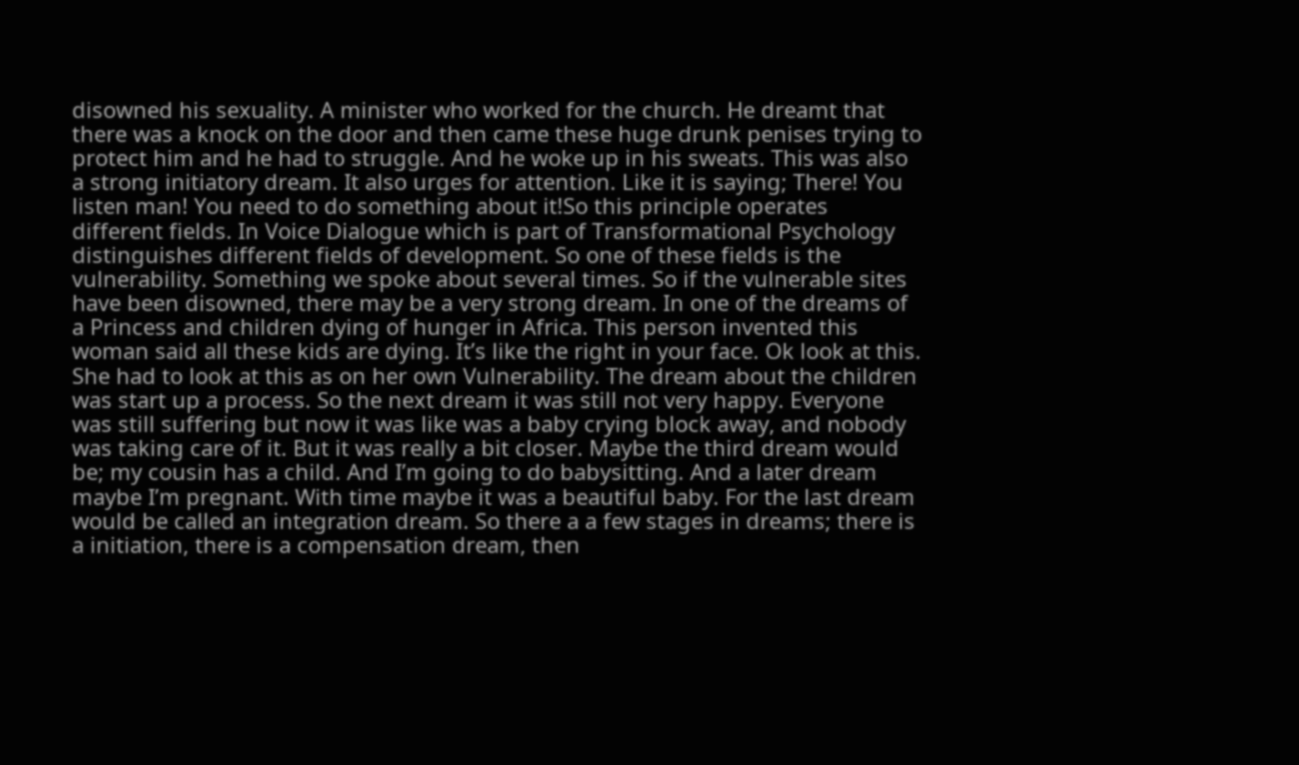disowned his sexuality. A minister who worked for the church. He dreamt that there was a knock on the door and then came these huge drunk penises trying to protect him and he had to struggle. And he woke up in his sweats. This was also a strong initiatory dream. It also urges for attention. Like it is saying; There! You listen man! You need to do something about it!So this principle operates different fields. In Voice Dialogue which is part of Transformational Psychology distinguishes different fields of development. So one of these fields is the vulnerability. Something we spoke about several times. So if the vulnerable sites have been disowned, there may be a very strong dream. In one of the dreams of a Princess and children dying of hunger in Africa. This person invented this woman said all these kids are dying. It’s like the right in your face. Ok look at this. She had to look at this as on her own Vulnerability. The dream about the children was start up a process. So the next dream it was still not very happy. Everyone was still suffering but now it was like was a baby crying block away, and nobody was taking care of it. But it was really a bit closer. Maybe the third dream would be; my cousin has a child. And I’m going to do babysitting. And a later dream maybe I’m pregnant. With time maybe it was a beautiful baby. For the last dream would be called an integration dream. So there a a few stages in dreams; there is a initiation, there is a compensation dream, then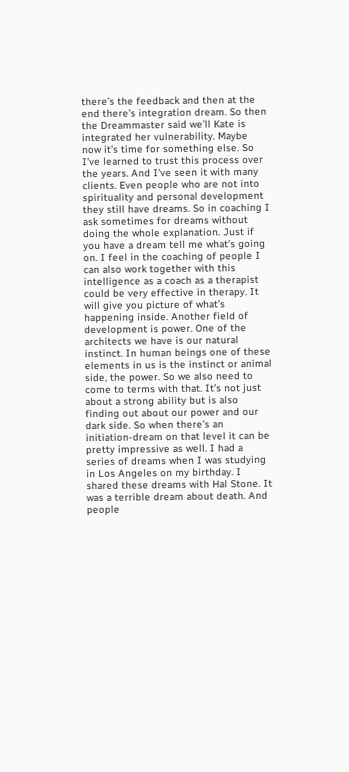there’s the feedback and then at the end there’s integration dream. So then the Dreammaster said we’ll Kate is integrated her vulnerability. Maybe now it’s time for something else. So I’ve learned to trust this process over the years. And I’ve seen it with many clients. Even people who are not into spirituality and personal development they still have dreams. So in coaching I ask sometimes for dreams without doing the whole explanation. Just if you have a dream tell me what’s going on. I feel in the coaching of people I can also work together with this intelligence as a coach as a therapist could be very effective in therapy. It will give you picture of what’s happening inside. Another field of development is power. One of the architects we have is our natural instinct. In human beings one of these elements in us is the instinct or animal side, the power. So we also need to come to terms with that. It’s not just about a strong ability but is also finding out about our power and our dark side. So when there’s an initiation-dream on that level it can be pretty impressive as well. I had a series of dreams when I was studying in Los Angeles on my birthday. I shared these dreams with Hal Stone. It was a terrible dream about death. And people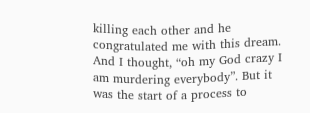killing each other and he congratulated me with this dream. And I thought, “oh my God crazy I am murdering everybody”. But it was the start of a process to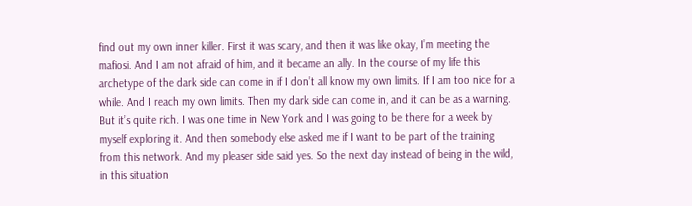find out my own inner killer. First it was scary, and then it was like okay, I’m meeting the mafiosi. And I am not afraid of him, and it became an ally. In the course of my life this archetype of the dark side can come in if I don’t all know my own limits. If I am too nice for a while. And I reach my own limits. Then my dark side can come in, and it can be as a warning. But it’s quite rich. I was one time in New York and I was going to be there for a week by myself exploring it. And then somebody else asked me if I want to be part of the training from this network. And my pleaser side said yes. So the next day instead of being in the wild, in this situation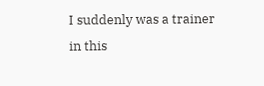I suddenly was a trainer in this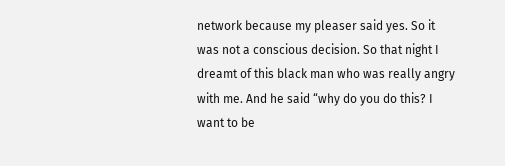network because my pleaser said yes. So it was not a conscious decision. So that night I dreamt of this black man who was really angry with me. And he said “why do you do this? I want to be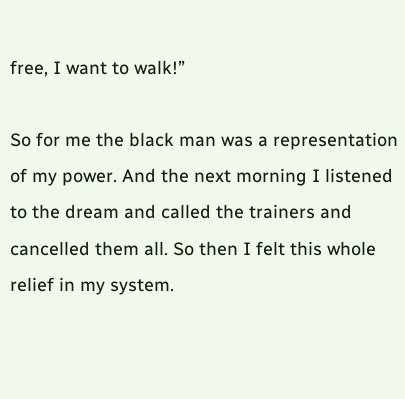free, I want to walk!”

So for me the black man was a representation of my power. And the next morning I listened to the dream and called the trainers and cancelled them all. So then I felt this whole relief in my system.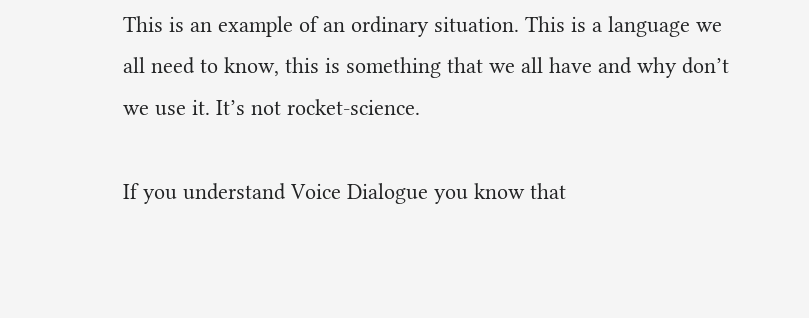This is an example of an ordinary situation. This is a language we all need to know, this is something that we all have and why don’t we use it. It’s not rocket-science.

If you understand Voice Dialogue you know that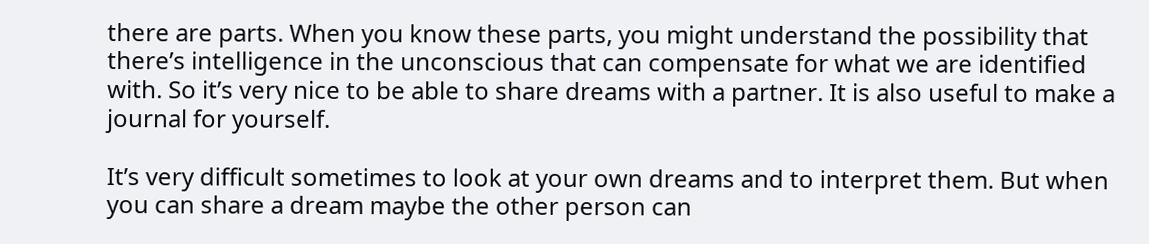there are parts. When you know these parts, you might understand the possibility that there’s intelligence in the unconscious that can compensate for what we are identified with. So it’s very nice to be able to share dreams with a partner. It is also useful to make a journal for yourself.

It’s very difficult sometimes to look at your own dreams and to interpret them. But when you can share a dream maybe the other person can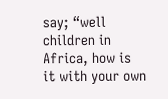say; “well children in Africa, how is it with your own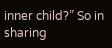inner child?” So in sharing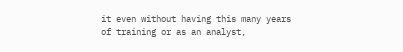it even without having this many years of training or as an analyst,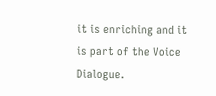it is enriching and it is part of the Voice Dialogue.